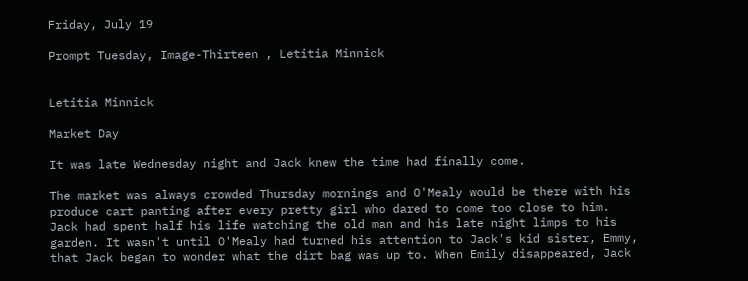Friday, July 19

Prompt Tuesday, Image-Thirteen , Letitia Minnick


Letitia Minnick

Market Day

It was late Wednesday night and Jack knew the time had finally come.

The market was always crowded Thursday mornings and O'Mealy would be there with his produce cart panting after every pretty girl who dared to come too close to him. Jack had spent half his life watching the old man and his late night limps to his garden. It wasn't until O'Mealy had turned his attention to Jack's kid sister, Emmy, that Jack began to wonder what the dirt bag was up to. When Emily disappeared, Jack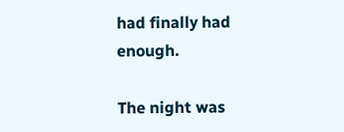had finally had enough.

The night was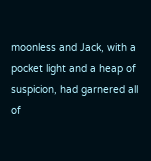moonless and Jack, with a pocket light and a heap of suspicion, had garnered all of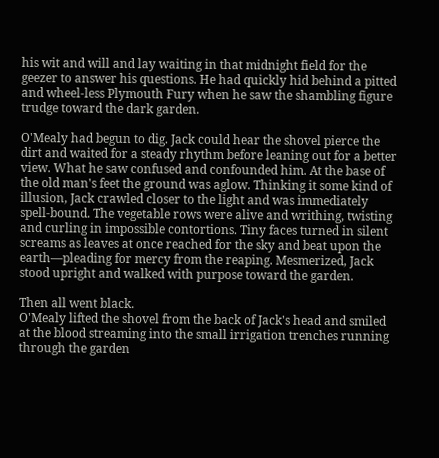his wit and will and lay waiting in that midnight field for the geezer to answer his questions. He had quickly hid behind a pitted and wheel-less Plymouth Fury when he saw the shambling figure trudge toward the dark garden.

O'Mealy had begun to dig. Jack could hear the shovel pierce the dirt and waited for a steady rhythm before leaning out for a better view. What he saw confused and confounded him. At the base of the old man's feet the ground was aglow. Thinking it some kind of illusion, Jack crawled closer to the light and was immediately spell-bound. The vegetable rows were alive and writhing, twisting and curling in impossible contortions. Tiny faces turned in silent screams as leaves at once reached for the sky and beat upon the earth—pleading for mercy from the reaping. Mesmerized, Jack stood upright and walked with purpose toward the garden.

Then all went black.
O'Mealy lifted the shovel from the back of Jack's head and smiled at the blood streaming into the small irrigation trenches running through the garden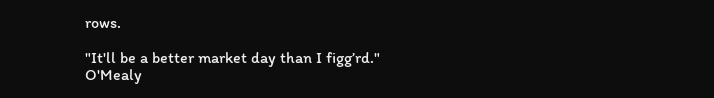rows.

"It'll be a better market day than I figg’rd." O'Mealy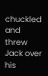chuckled and threw Jack over his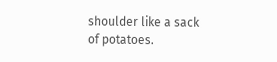shoulder like a sack of potatoes.